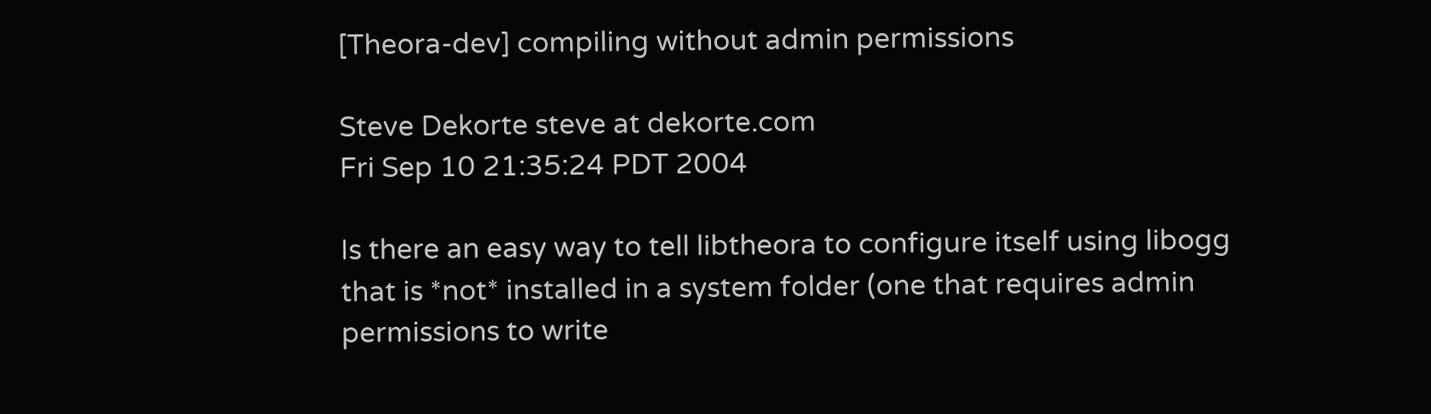[Theora-dev] compiling without admin permissions

Steve Dekorte steve at dekorte.com
Fri Sep 10 21:35:24 PDT 2004

Is there an easy way to tell libtheora to configure itself using libogg
that is *not* installed in a system folder (one that requires admin
permissions to write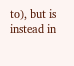to), but is instead in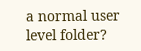a normal user level folder?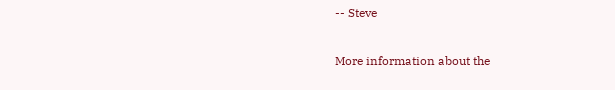-- Steve

More information about the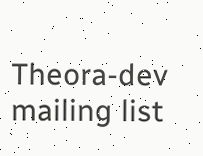Theora-dev mailing list